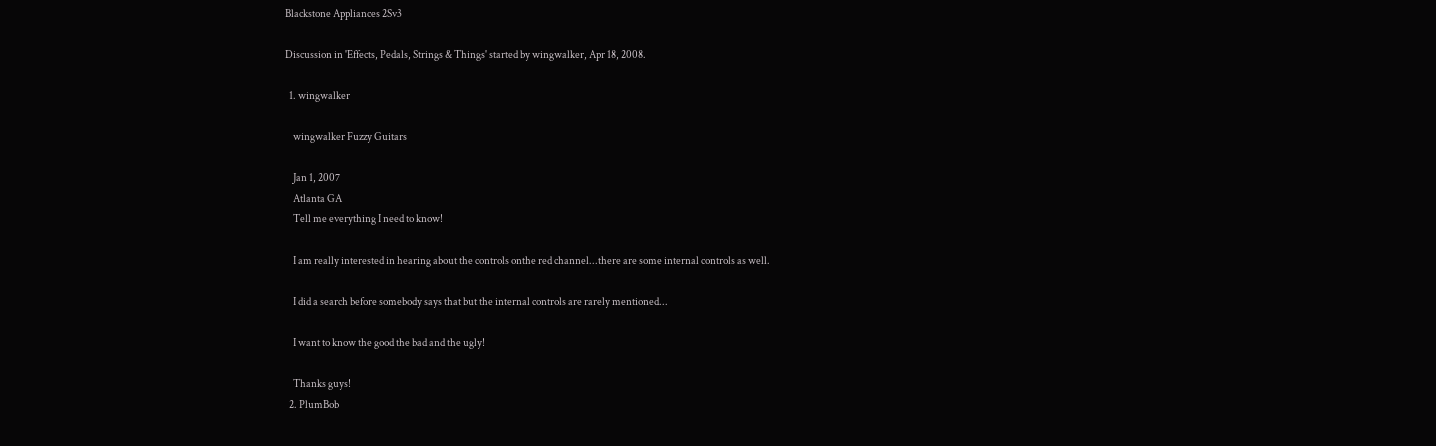Blackstone Appliances 2Sv3

Discussion in 'Effects, Pedals, Strings & Things' started by wingwalker, Apr 18, 2008.

  1. wingwalker

    wingwalker Fuzzy Guitars

    Jan 1, 2007
    Atlanta GA
    Tell me everything I need to know!

    I am really interested in hearing about the controls onthe red channel...there are some internal controls as well.

    I did a search before somebody says that but the internal controls are rarely mentioned...

    I want to know the good the bad and the ugly!

    Thanks guys!
  2. PlumBob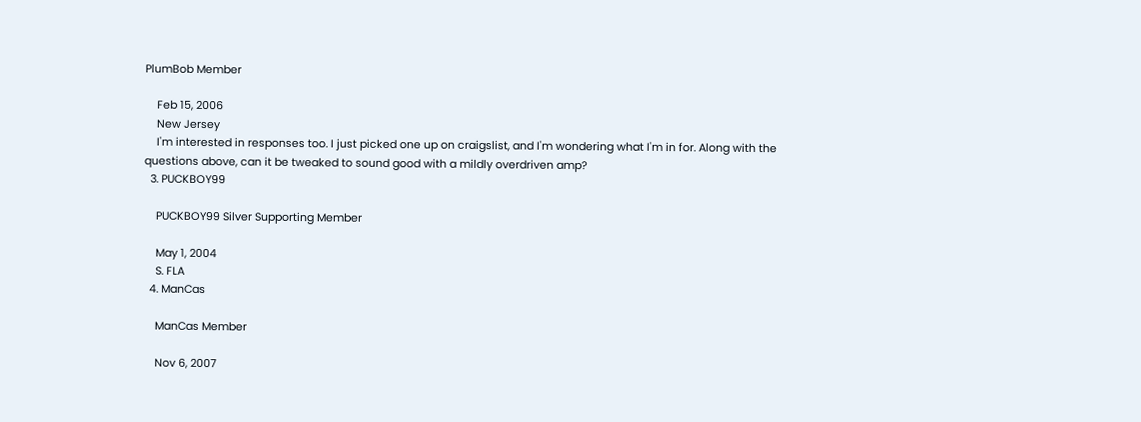PlumBob Member

    Feb 15, 2006
    New Jersey
    I'm interested in responses too. I just picked one up on craigslist, and I'm wondering what I'm in for. Along with the questions above, can it be tweaked to sound good with a mildly overdriven amp?
  3. PUCKBOY99

    PUCKBOY99 Silver Supporting Member

    May 1, 2004
    S. FLA
  4. ManCas

    ManCas Member

    Nov 6, 2007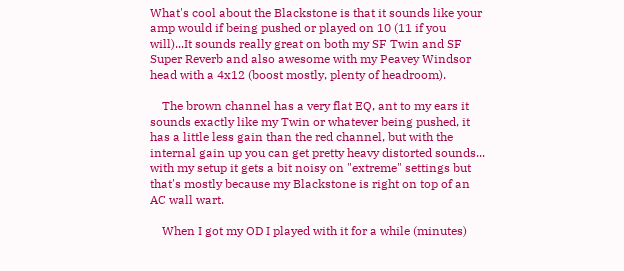What's cool about the Blackstone is that it sounds like your amp would if being pushed or played on 10 (11 if you will)...It sounds really great on both my SF Twin and SF Super Reverb and also awesome with my Peavey Windsor head with a 4x12 (boost mostly, plenty of headroom).

    The brown channel has a very flat EQ, ant to my ears it sounds exactly like my Twin or whatever being pushed, it has a little less gain than the red channel, but with the internal gain up you can get pretty heavy distorted sounds... with my setup it gets a bit noisy on "extreme" settings but that's mostly because my Blackstone is right on top of an AC wall wart.

    When I got my OD I played with it for a while (minutes)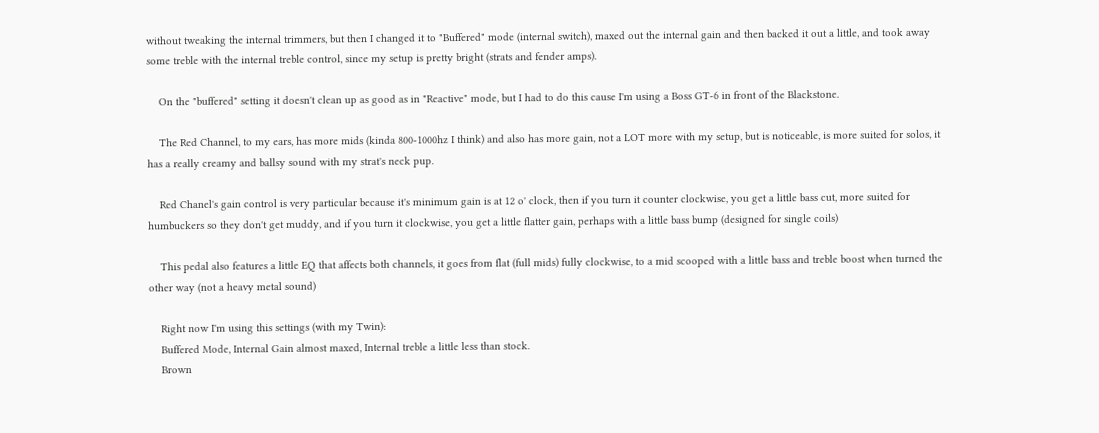without tweaking the internal trimmers, but then I changed it to "Buffered" mode (internal switch), maxed out the internal gain and then backed it out a little, and took away some treble with the internal treble control, since my setup is pretty bright (strats and fender amps).

    On the "buffered" setting it doesn't clean up as good as in "Reactive" mode, but I had to do this cause I'm using a Boss GT-6 in front of the Blackstone.

    The Red Channel, to my ears, has more mids (kinda 800-1000hz I think) and also has more gain, not a LOT more with my setup, but is noticeable, is more suited for solos, it has a really creamy and ballsy sound with my strat's neck pup.

    Red Chanel's gain control is very particular because it's minimum gain is at 12 o' clock, then if you turn it counter clockwise, you get a little bass cut, more suited for humbuckers so they don't get muddy, and if you turn it clockwise, you get a little flatter gain, perhaps with a little bass bump (designed for single coils)

    This pedal also features a little EQ that affects both channels, it goes from flat (full mids) fully clockwise, to a mid scooped with a little bass and treble boost when turned the other way (not a heavy metal sound)

    Right now I'm using this settings (with my Twin):
    Buffered Mode, Internal Gain almost maxed, Internal treble a little less than stock.
    Brown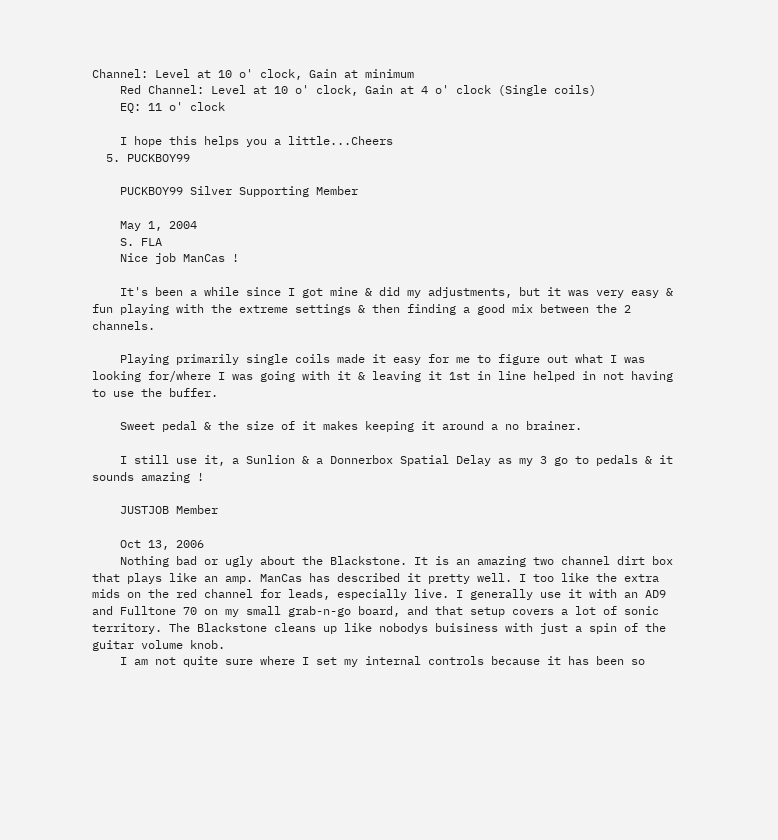Channel: Level at 10 o' clock, Gain at minimum
    Red Channel: Level at 10 o' clock, Gain at 4 o' clock (Single coils)
    EQ: 11 o' clock

    I hope this helps you a little...Cheers
  5. PUCKBOY99

    PUCKBOY99 Silver Supporting Member

    May 1, 2004
    S. FLA
    Nice job ManCas !

    It's been a while since I got mine & did my adjustments, but it was very easy & fun playing with the extreme settings & then finding a good mix between the 2 channels.

    Playing primarily single coils made it easy for me to figure out what I was looking for/where I was going with it & leaving it 1st in line helped in not having to use the buffer.

    Sweet pedal & the size of it makes keeping it around a no brainer.

    I still use it, a Sunlion & a Donnerbox Spatial Delay as my 3 go to pedals & it sounds amazing !

    JUSTJOB Member

    Oct 13, 2006
    Nothing bad or ugly about the Blackstone. It is an amazing two channel dirt box that plays like an amp. ManCas has described it pretty well. I too like the extra mids on the red channel for leads, especially live. I generally use it with an AD9 and Fulltone 70 on my small grab-n-go board, and that setup covers a lot of sonic territory. The Blackstone cleans up like nobodys buisiness with just a spin of the guitar volume knob.
    I am not quite sure where I set my internal controls because it has been so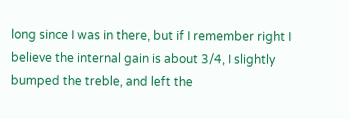long since I was in there, but if I remember right I believe the internal gain is about 3/4, I slightly bumped the treble, and left the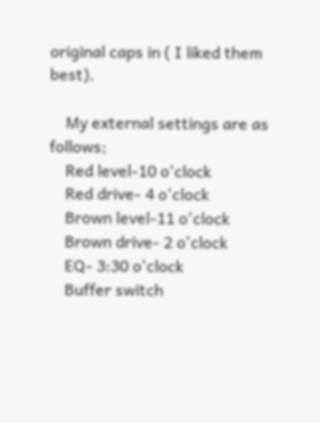original caps in ( I liked them best).

    My external settings are as follows;
    Red level-10 o'clock
    Red drive- 4 o'clock
    Brown level-11 o'clock
    Brown drive- 2 o'clock
    EQ- 3:30 o'clock
    Buffer switch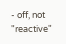- off, not "reactive"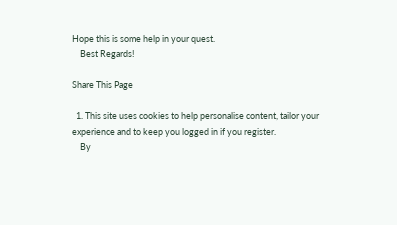Hope this is some help in your quest.
    Best Regards!

Share This Page

  1. This site uses cookies to help personalise content, tailor your experience and to keep you logged in if you register.
    By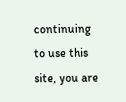continuing to use this site, you are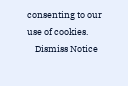consenting to our use of cookies.
    Dismiss Notice